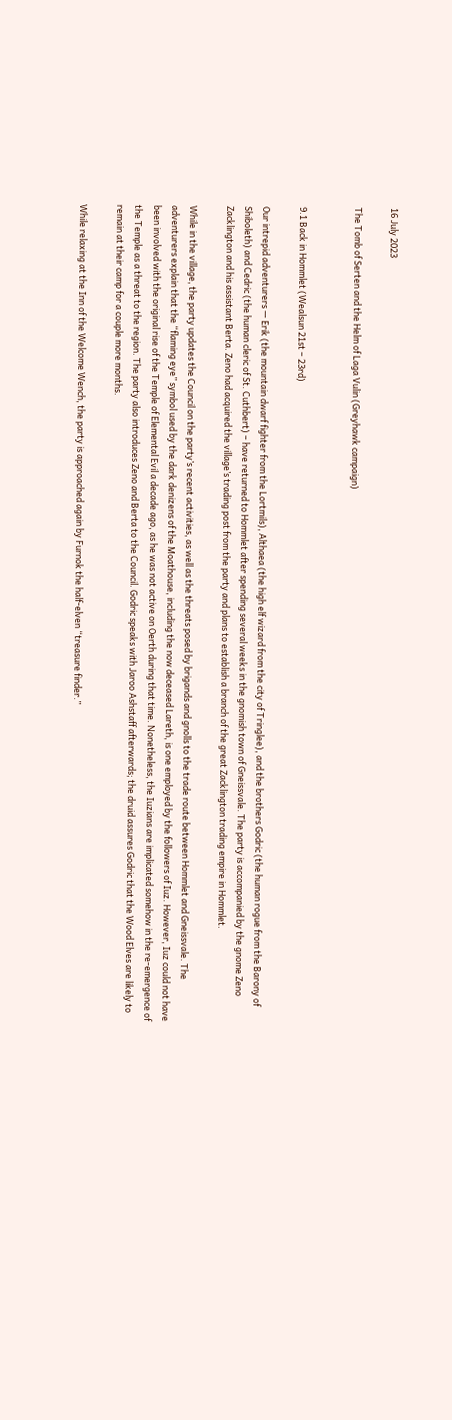16 July 2023

The Tomb of Serten and the Helm of Laga Vulin (Greyhawk campaign)


9.1 Back in Hommlet (Wealsun 21st – 23rd)

Our intrepid adventurers — Erik (the mountain dwarf fighter from the Lortmils), Althaea (the high elf wizard from the city of Tringlee), and the brothers Godric (the human rogue from the Barony of Shiboleth) and Cedric (the human cleric of St. Cuthbert) – have returned to Hommlet after spending several weeks in the gnomish town of Gneissvale. The party is accompanied by the gnome Zeno Zacklington and his assistant Berta. Zeno had acquired the village’s trading post from the party and plans to establish a branch of the great Zacklington trading empire in Hommlet.

While in the village, the party updates the Council on the party’s recent activities, as well as the threats posed by brigands and gnolls to the trade route between Hommlet and Gneissvale. The adventurers explain that the “flaming eye” symbol used by the dark denizens of the Moathouse, including the now deceased Lareth, is one employed by the followers of Iuz. However, Iuz could not have been involved with the original rise of the Temple of Elemental Evil a decade ago, as he was not active on Oerth during that time. Nonetheless, the Iuzians are implicated somehow in the re-emergence of the Temple as a threat to the region. The party also introduces Zeno and Berta to the Council. Godric speaks with Jaroo Ashstaff afterwards; the druid assures Godric that the Wood Elves are likely to remain at their camp for a couple more months.

While relaxing at the Inn of the Welcome Wench, the party is approached again by Furnok the half-elven “treasure finder.”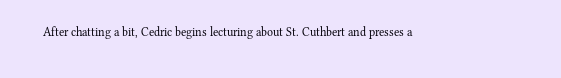After chatting a bit, Cedric begins lecturing about St. Cuthbert and presses a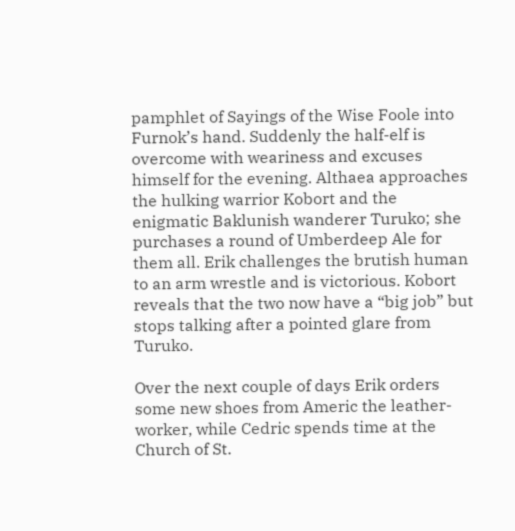pamphlet of Sayings of the Wise Foole into Furnok’s hand. Suddenly the half-elf is overcome with weariness and excuses himself for the evening. Althaea approaches the hulking warrior Kobort and the enigmatic Baklunish wanderer Turuko; she purchases a round of Umberdeep Ale for them all. Erik challenges the brutish human to an arm wrestle and is victorious. Kobort reveals that the two now have a “big job” but stops talking after a pointed glare from Turuko.

Over the next couple of days Erik orders some new shoes from Americ the leather-worker, while Cedric spends time at the Church of St.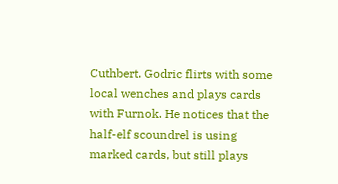Cuthbert. Godric flirts with some local wenches and plays cards with Furnok. He notices that the half-elf scoundrel is using marked cards, but still plays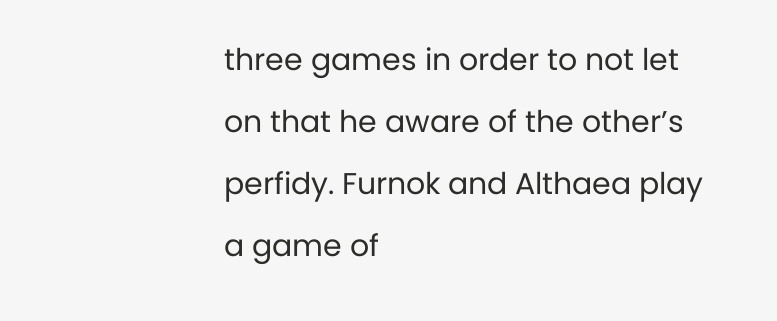three games in order to not let on that he aware of the other’s perfidy. Furnok and Althaea play a game of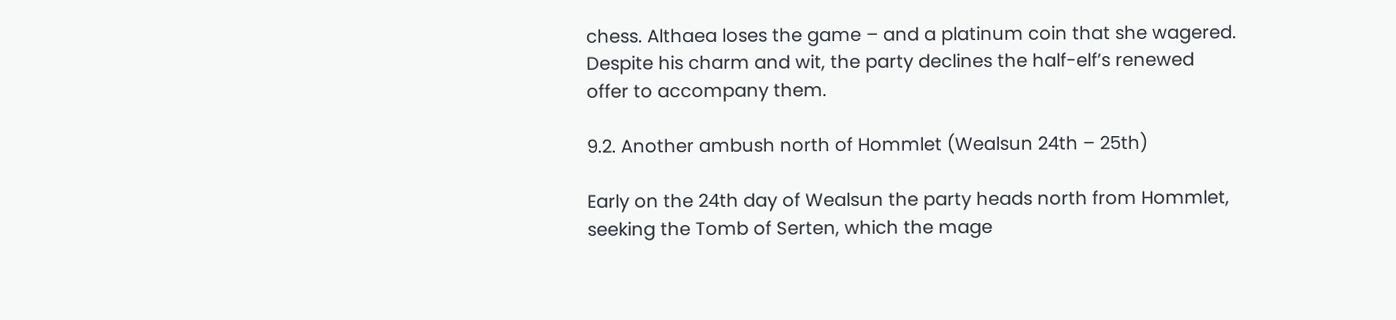chess. Althaea loses the game – and a platinum coin that she wagered. Despite his charm and wit, the party declines the half-elf’s renewed offer to accompany them.

9.2. Another ambush north of Hommlet (Wealsun 24th – 25th)

Early on the 24th day of Wealsun the party heads north from Hommlet, seeking the Tomb of Serten, which the mage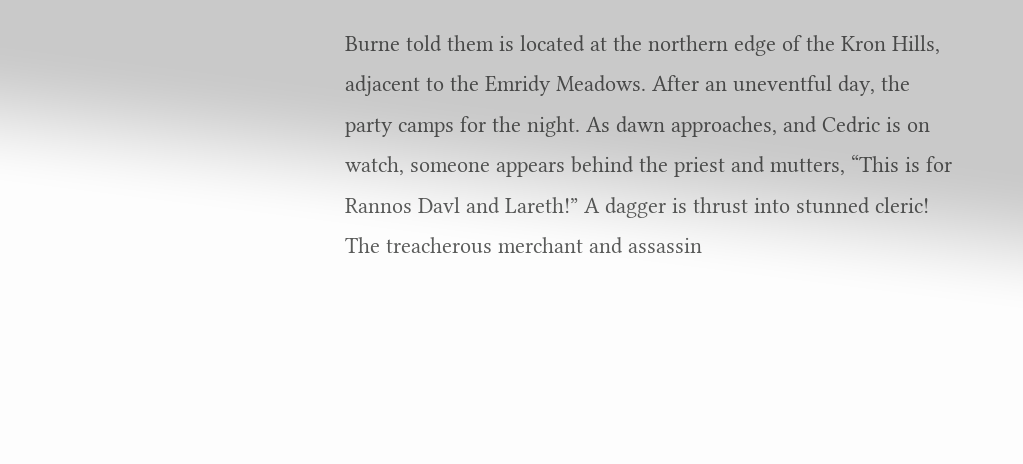Burne told them is located at the northern edge of the Kron Hills, adjacent to the Emridy Meadows. After an uneventful day, the party camps for the night. As dawn approaches, and Cedric is on watch, someone appears behind the priest and mutters, “This is for Rannos Davl and Lareth!” A dagger is thrust into stunned cleric! The treacherous merchant and assassin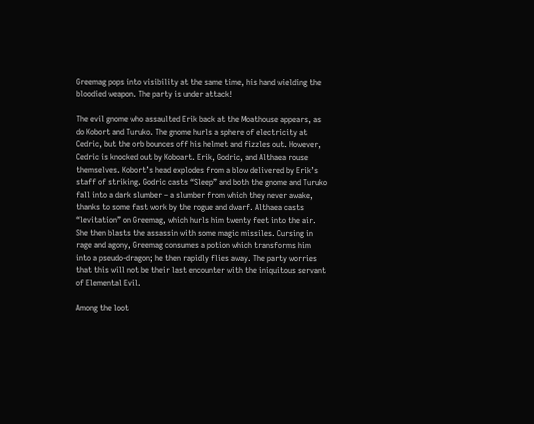Greemag pops into visibility at the same time, his hand wielding the bloodied weapon. The party is under attack!

The evil gnome who assaulted Erik back at the Moathouse appears, as do Kobort and Turuko. The gnome hurls a sphere of electricity at Cedric, but the orb bounces off his helmet and fizzles out. However, Cedric is knocked out by Koboart. Erik, Godric, and Althaea rouse themselves. Kobort’s head explodes from a blow delivered by Erik’s staff of striking. Godric casts “Sleep” and both the gnome and Turuko fall into a dark slumber – a slumber from which they never awake, thanks to some fast work by the rogue and dwarf. Althaea casts “levitation” on Greemag, which hurls him twenty feet into the air. She then blasts the assassin with some magic missiles. Cursing in rage and agony, Greemag consumes a potion which transforms him into a pseudo-dragon; he then rapidly flies away. The party worries that this will not be their last encounter with the iniquitous servant of Elemental Evil.

Among the loot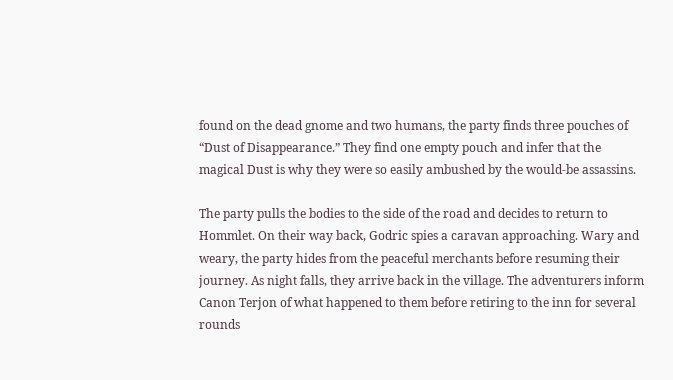found on the dead gnome and two humans, the party finds three pouches of “Dust of Disappearance.” They find one empty pouch and infer that the magical Dust is why they were so easily ambushed by the would-be assassins.

The party pulls the bodies to the side of the road and decides to return to Hommlet. On their way back, Godric spies a caravan approaching. Wary and weary, the party hides from the peaceful merchants before resuming their journey. As night falls, they arrive back in the village. The adventurers inform Canon Terjon of what happened to them before retiring to the inn for several rounds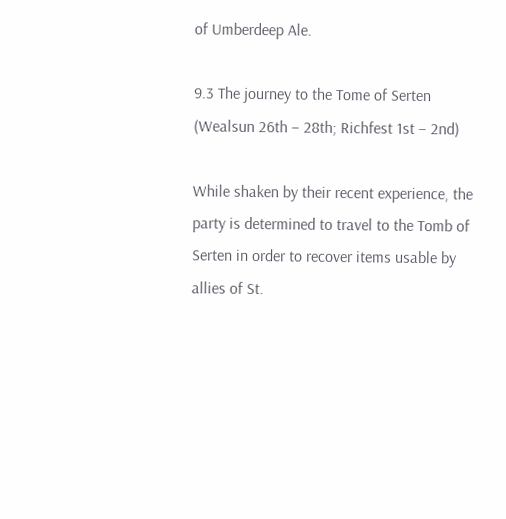of Umberdeep Ale.

9.3 The journey to the Tome of Serten (Wealsun 26th – 28th; Richfest 1st – 2nd)

While shaken by their recent experience, the party is determined to travel to the Tomb of Serten in order to recover items usable by allies of St.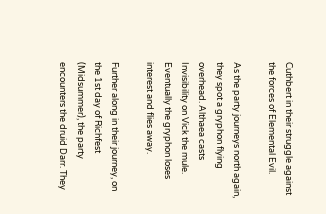Cuthbert in their struggle against the forces of Elemental Evil.

As the party journeys north again, they spot a gryphon flying overhead. Althaea casts Invisibility on Vick the mule. Eventually the gryphon loses interest and flies away.

Further along in their journey, on the 1st day of Richfest (Midsummer), the party encounters the druid Darr. They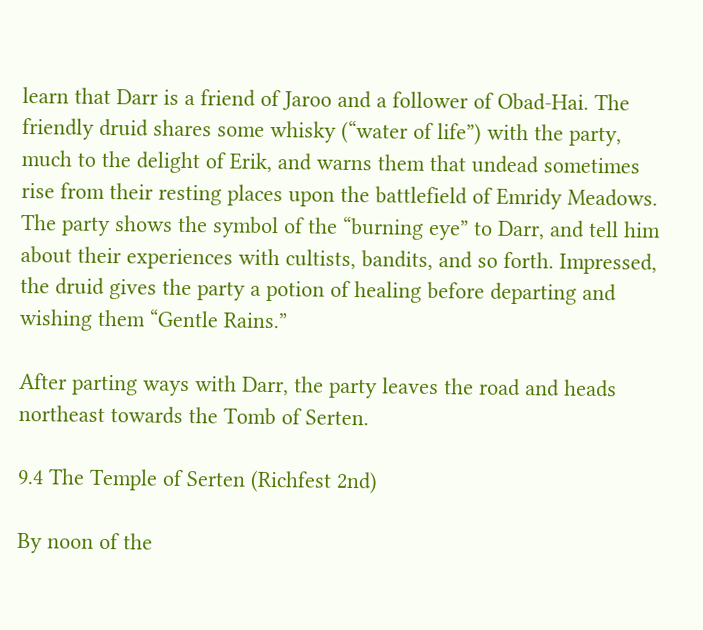learn that Darr is a friend of Jaroo and a follower of Obad-Hai. The friendly druid shares some whisky (“water of life”) with the party, much to the delight of Erik, and warns them that undead sometimes rise from their resting places upon the battlefield of Emridy Meadows. The party shows the symbol of the “burning eye” to Darr, and tell him about their experiences with cultists, bandits, and so forth. Impressed, the druid gives the party a potion of healing before departing and wishing them “Gentle Rains.”

After parting ways with Darr, the party leaves the road and heads northeast towards the Tomb of Serten.

9.4 The Temple of Serten (Richfest 2nd)

By noon of the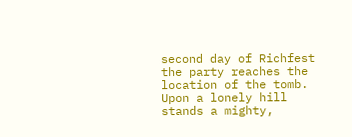second day of Richfest the party reaches the location of the tomb. Upon a lonely hill stands a mighty,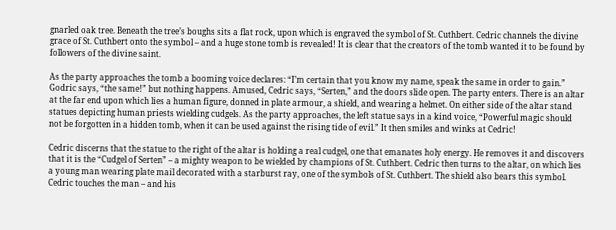gnarled oak tree. Beneath the tree’s boughs sits a flat rock, upon which is engraved the symbol of St. Cuthbert. Cedric channels the divine grace of St. Cuthbert onto the symbol – and a huge stone tomb is revealed! It is clear that the creators of the tomb wanted it to be found by followers of the divine saint.

As the party approaches the tomb a booming voice declares: “I’m certain that you know my name, speak the same in order to gain.” Godric says, “the same!” but nothing happens. Amused, Cedric says, “Serten,” and the doors slide open. The party enters. There is an altar at the far end upon which lies a human figure, donned in plate armour, a shield, and wearing a helmet. On either side of the altar stand statues depicting human priests wielding cudgels. As the party approaches, the left statue says in a kind voice, “Powerful magic should not be forgotten in a hidden tomb, when it can be used against the rising tide of evil.” It then smiles and winks at Cedric!

Cedric discerns that the statue to the right of the altar is holding a real cudgel, one that emanates holy energy. He removes it and discovers that it is the “Cudgel of Serten” – a mighty weapon to be wielded by champions of St. Cuthbert. Cedric then turns to the altar, on which lies a young man wearing plate mail decorated with a starburst ray, one of the symbols of St. Cuthbert. The shield also bears this symbol. Cedric touches the man – and his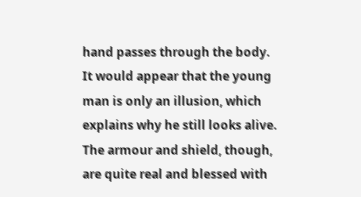hand passes through the body. It would appear that the young man is only an illusion, which explains why he still looks alive. The armour and shield, though, are quite real and blessed with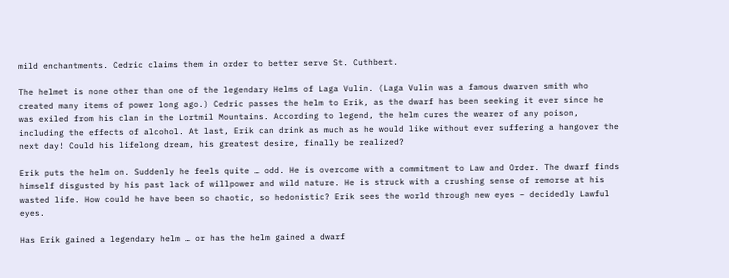mild enchantments. Cedric claims them in order to better serve St. Cuthbert.

The helmet is none other than one of the legendary Helms of Laga Vulin. (Laga Vulin was a famous dwarven smith who created many items of power long ago.) Cedric passes the helm to Erik, as the dwarf has been seeking it ever since he was exiled from his clan in the Lortmil Mountains. According to legend, the helm cures the wearer of any poison, including the effects of alcohol. At last, Erik can drink as much as he would like without ever suffering a hangover the next day! Could his lifelong dream, his greatest desire, finally be realized?

Erik puts the helm on. Suddenly he feels quite … odd. He is overcome with a commitment to Law and Order. The dwarf finds himself disgusted by his past lack of willpower and wild nature. He is struck with a crushing sense of remorse at his wasted life. How could he have been so chaotic, so hedonistic? Erik sees the world through new eyes – decidedly Lawful eyes.

Has Erik gained a legendary helm … or has the helm gained a dwarf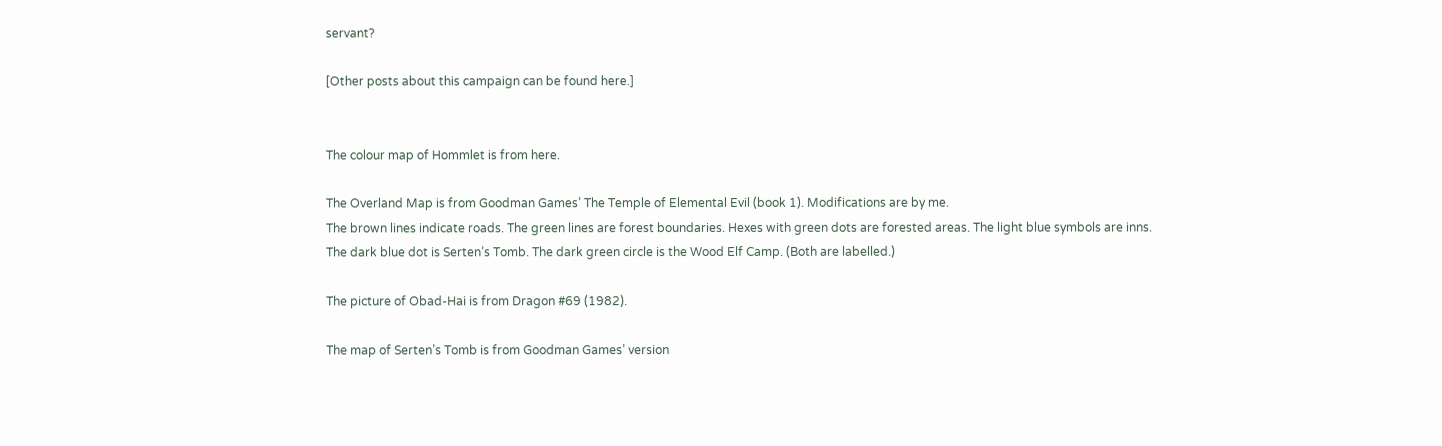servant?

[Other posts about this campaign can be found here.]


The colour map of Hommlet is from here.

The Overland Map is from Goodman Games’ The Temple of Elemental Evil (book 1). Modifications are by me.
The brown lines indicate roads. The green lines are forest boundaries. Hexes with green dots are forested areas. The light blue symbols are inns.
The dark blue dot is Serten’s Tomb. The dark green circle is the Wood Elf Camp. (Both are labelled.)

The picture of Obad-Hai is from Dragon #69 (1982).

The map of Serten’s Tomb is from Goodman Games’ version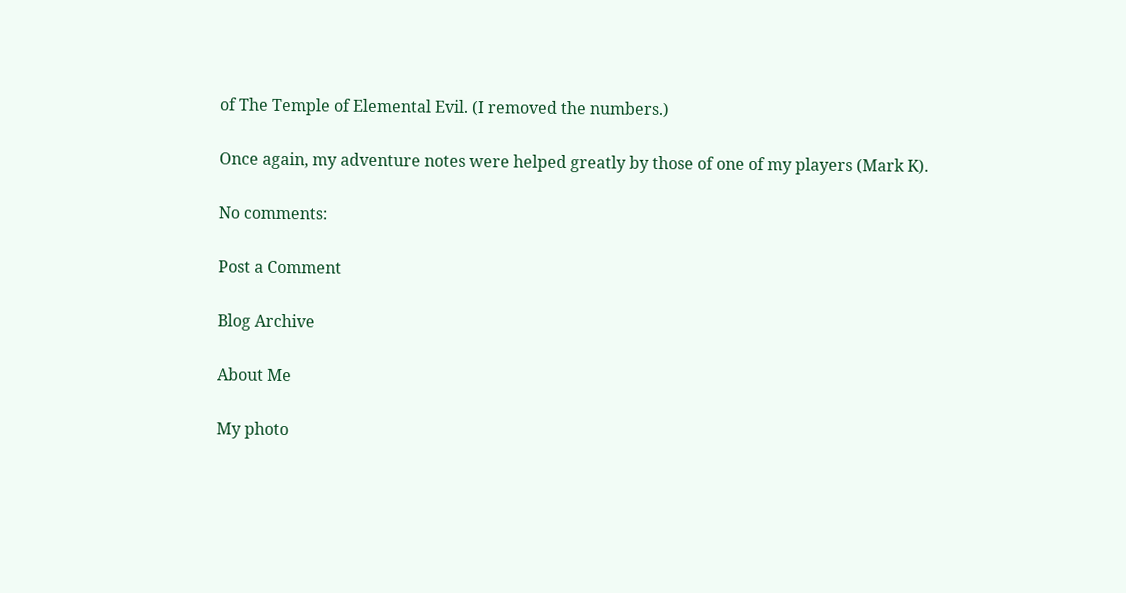of The Temple of Elemental Evil. (I removed the numbers.)

Once again, my adventure notes were helped greatly by those of one of my players (Mark K).

No comments:

Post a Comment

Blog Archive

About Me

My photo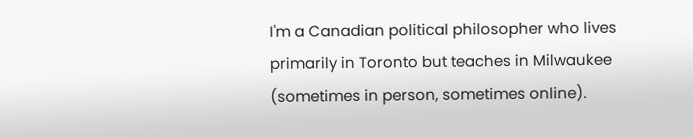I'm a Canadian political philosopher who lives primarily in Toronto but teaches in Milwaukee (sometimes in person, sometimes online).